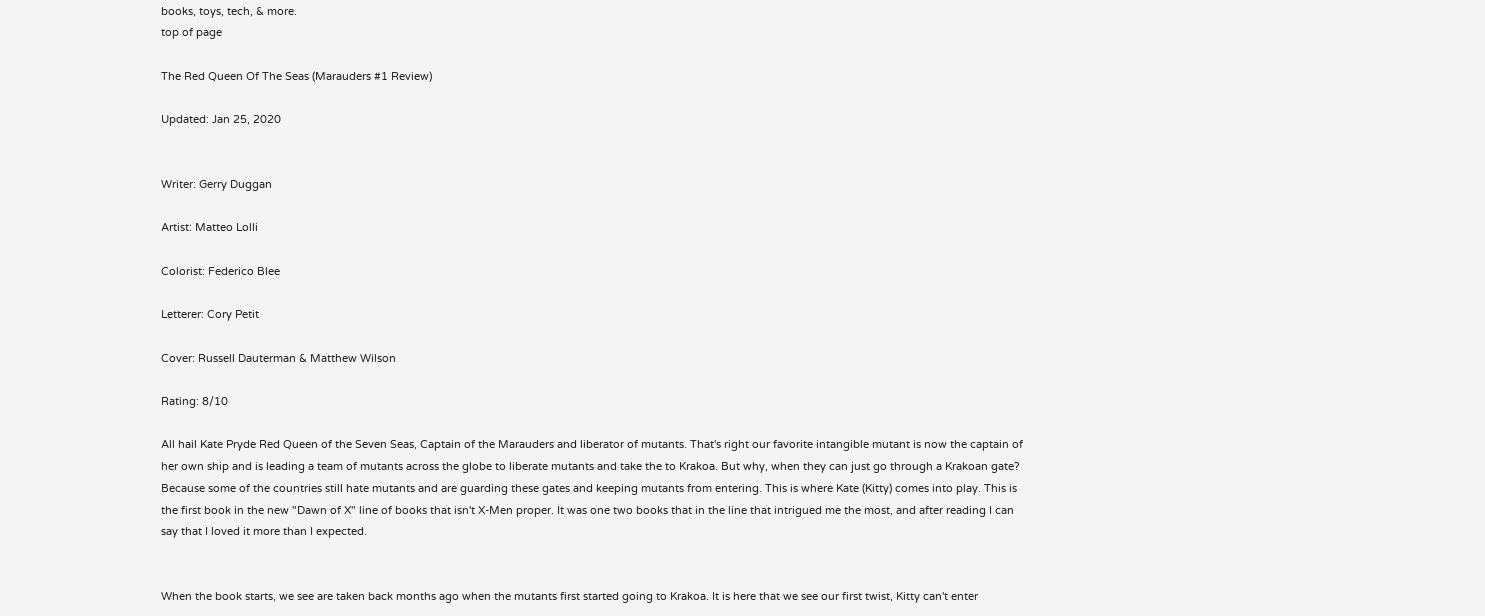books, toys, tech, & more.
top of page

The Red Queen Of The Seas (Marauders #1 Review)

Updated: Jan 25, 2020


Writer: Gerry Duggan

Artist: Matteo Lolli

Colorist: Federico Blee

Letterer: Cory Petit

Cover: Russell Dauterman & Matthew Wilson

Rating: 8/10

All hail Kate Pryde Red Queen of the Seven Seas, Captain of the Marauders and liberator of mutants. That's right our favorite intangible mutant is now the captain of her own ship and is leading a team of mutants across the globe to liberate mutants and take the to Krakoa. But why, when they can just go through a Krakoan gate? Because some of the countries still hate mutants and are guarding these gates and keeping mutants from entering. This is where Kate (Kitty) comes into play. This is the first book in the new "Dawn of X" line of books that isn't X-Men proper. It was one two books that in the line that intrigued me the most, and after reading I can say that I loved it more than I expected.


When the book starts, we see are taken back months ago when the mutants first started going to Krakoa. It is here that we see our first twist, Kitty can't enter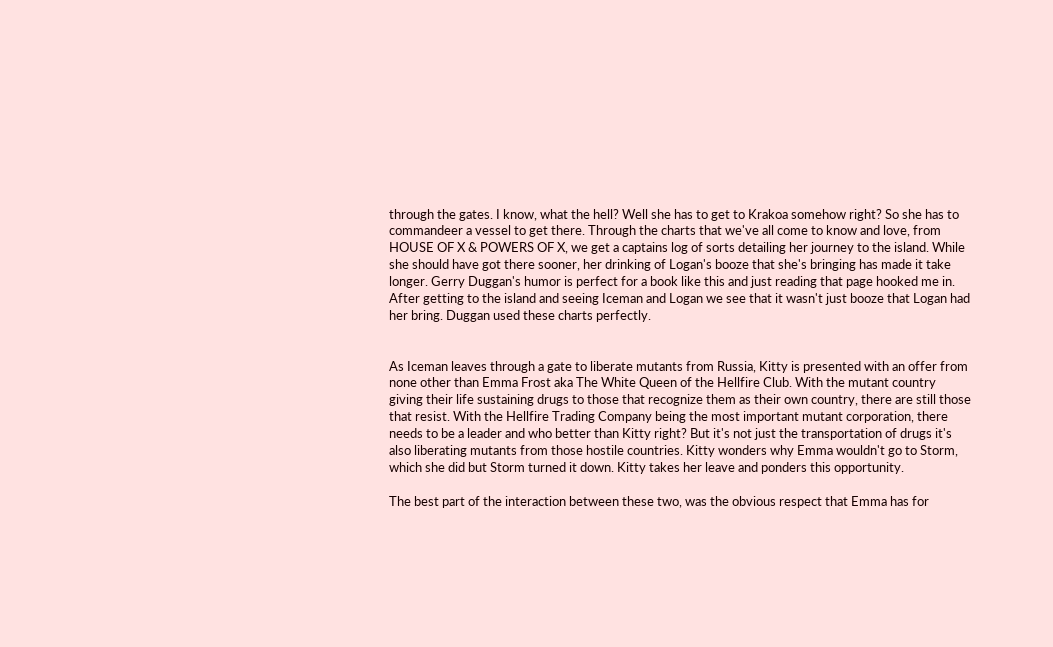through the gates. I know, what the hell? Well she has to get to Krakoa somehow right? So she has to commandeer a vessel to get there. Through the charts that we've all come to know and love, from HOUSE OF X & POWERS OF X, we get a captains log of sorts detailing her journey to the island. While she should have got there sooner, her drinking of Logan's booze that she's bringing has made it take longer. Gerry Duggan's humor is perfect for a book like this and just reading that page hooked me in. After getting to the island and seeing Iceman and Logan we see that it wasn't just booze that Logan had her bring. Duggan used these charts perfectly.


As Iceman leaves through a gate to liberate mutants from Russia, Kitty is presented with an offer from none other than Emma Frost aka The White Queen of the Hellfire Club. With the mutant country giving their life sustaining drugs to those that recognize them as their own country, there are still those that resist. With the Hellfire Trading Company being the most important mutant corporation, there needs to be a leader and who better than Kitty right? But it's not just the transportation of drugs it's also liberating mutants from those hostile countries. Kitty wonders why Emma wouldn't go to Storm, which she did but Storm turned it down. Kitty takes her leave and ponders this opportunity.

The best part of the interaction between these two, was the obvious respect that Emma has for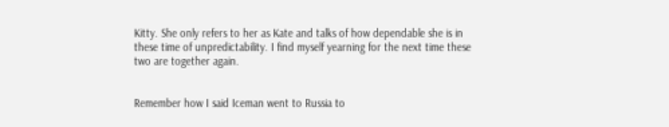Kitty. She only refers to her as Kate and talks of how dependable she is in these time of unpredictability. I find myself yearning for the next time these two are together again.


Remember how I said Iceman went to Russia to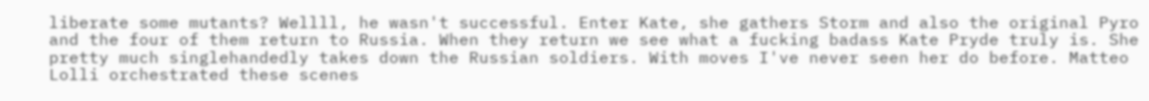liberate some mutants? Wellll, he wasn't successful. Enter Kate, she gathers Storm and also the original Pyro and the four of them return to Russia. When they return we see what a fucking badass Kate Pryde truly is. She pretty much singlehandedly takes down the Russian soldiers. With moves I've never seen her do before. Matteo Lolli orchestrated these scenes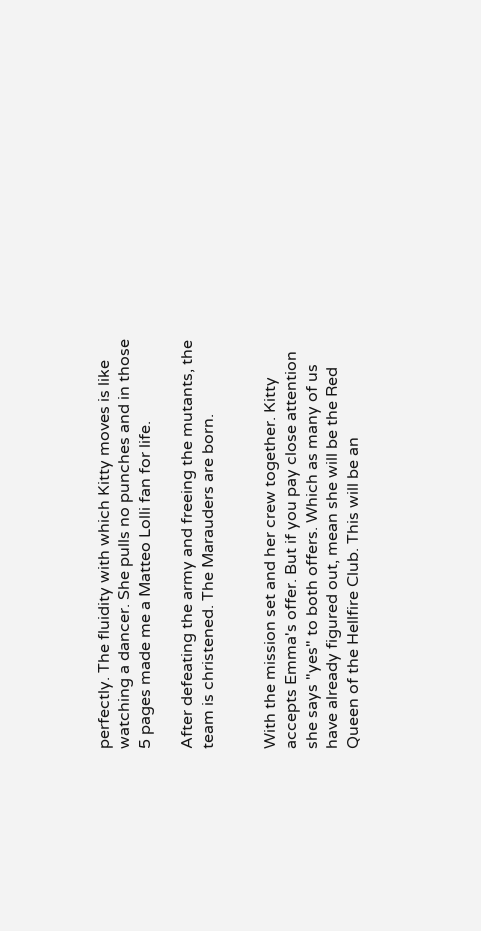perfectly. The fluidity with which Kitty moves is like watching a dancer. She pulls no punches and in those 5 pages made me a Matteo Lolli fan for life.

After defeating the army and freeing the mutants, the team is christened. The Marauders are born.


With the mission set and her crew together. Kitty accepts Emma's offer. But if you pay close attention she says "yes" to both offers. Which as many of us have already figured out, mean she will be the Red Queen of the Hellfire Club. This will be an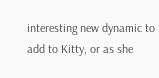interesting new dynamic to add to Kitty, or as she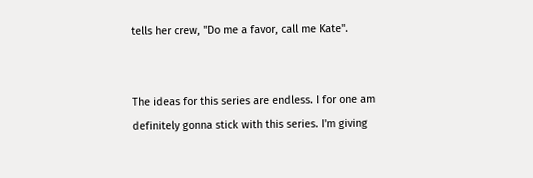tells her crew, "Do me a favor, call me Kate".


The ideas for this series are endless. I for one am definitely gonna stick with this series. I'm giving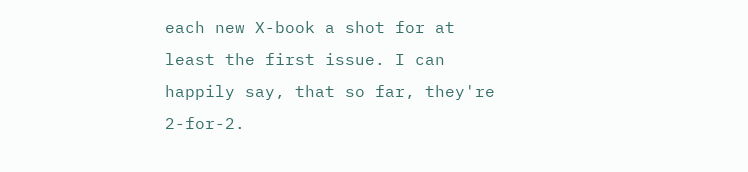each new X-book a shot for at least the first issue. I can happily say, that so far, they're 2-for-2.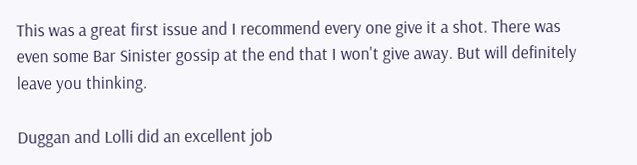This was a great first issue and I recommend every one give it a shot. There was even some Bar Sinister gossip at the end that I won't give away. But will definitely leave you thinking.

Duggan and Lolli did an excellent job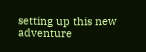setting up this new adventure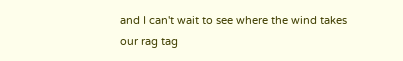and I can't wait to see where the wind takes our rag tag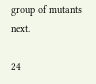group of mutants next.

24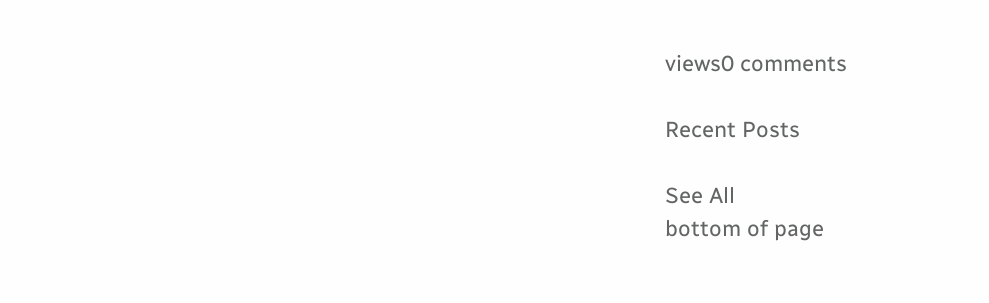views0 comments

Recent Posts

See All
bottom of page